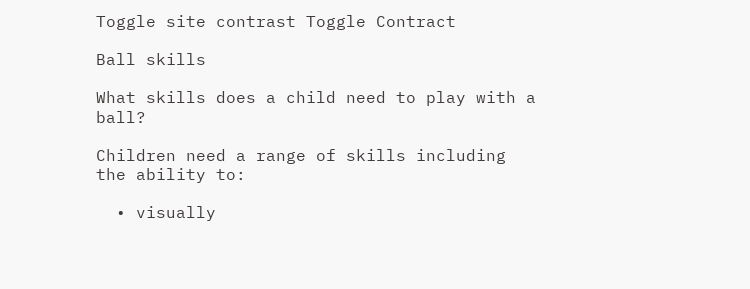Toggle site contrast Toggle Contract

Ball skills

What skills does a child need to play with a ball?

Children need a range of skills including the ability to:

  • visually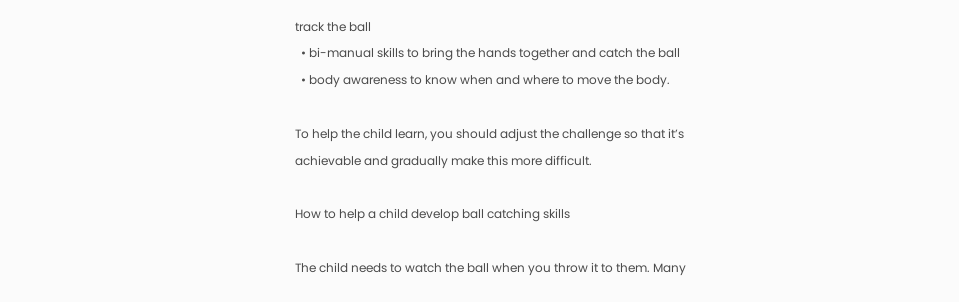track the ball
  • bi-manual skills to bring the hands together and catch the ball
  • body awareness to know when and where to move the body.

To help the child learn, you should adjust the challenge so that it’s achievable and gradually make this more difficult.

How to help a child develop ball catching skills

The child needs to watch the ball when you throw it to them. Many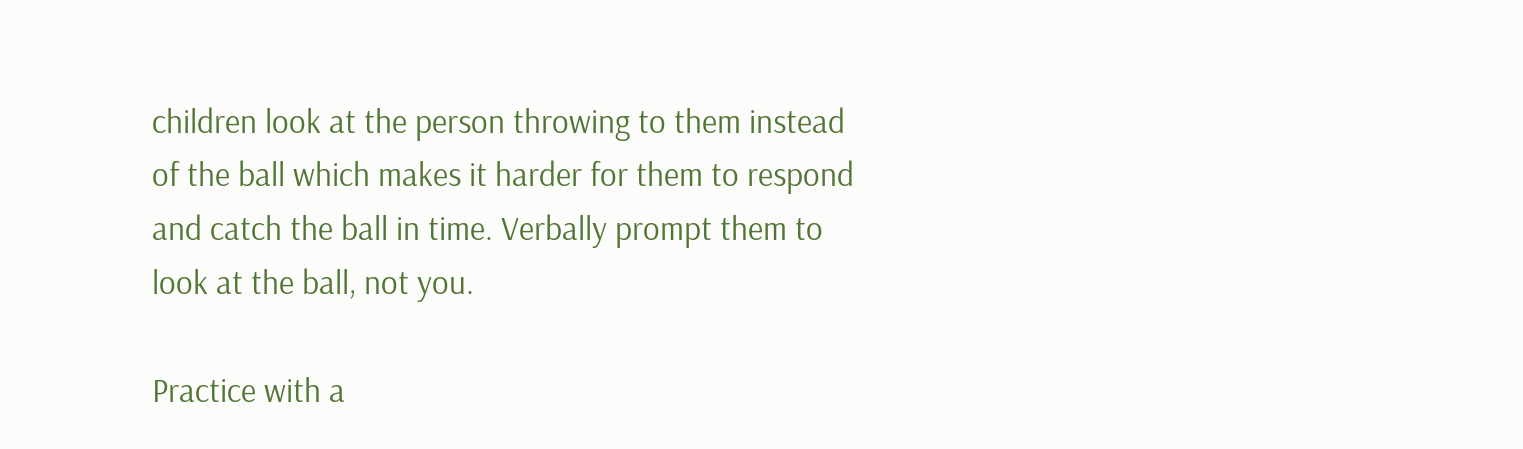children look at the person throwing to them instead of the ball which makes it harder for them to respond and catch the ball in time. Verbally prompt them to look at the ball, not you.

Practice with a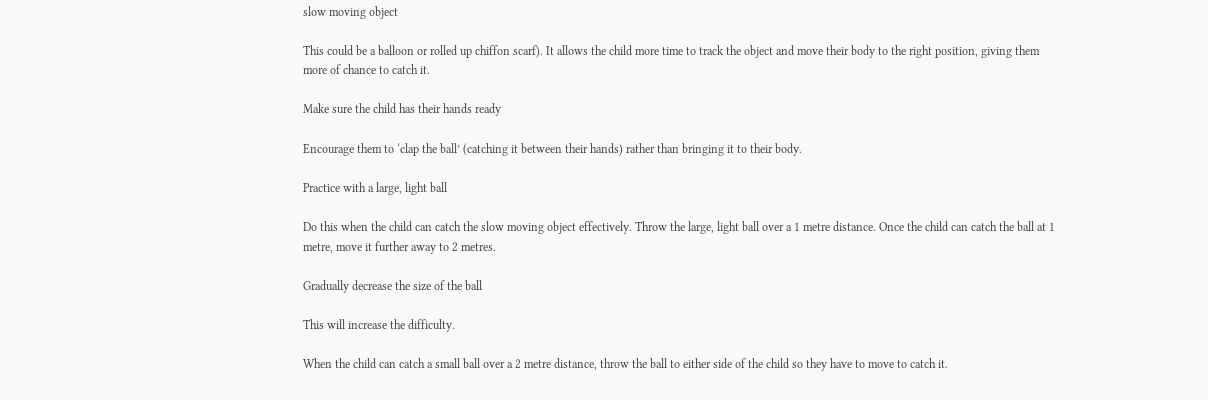slow moving object

This could be a balloon or rolled up chiffon scarf). It allows the child more time to track the object and move their body to the right position, giving them more of chance to catch it.

Make sure the child has their hands ready

Encourage them to ‘clap the ball’ (catching it between their hands) rather than bringing it to their body.

Practice with a large, light ball

Do this when the child can catch the slow moving object effectively. Throw the large, light ball over a 1 metre distance. Once the child can catch the ball at 1 metre, move it further away to 2 metres.

Gradually decrease the size of the ball

This will increase the difficulty.

When the child can catch a small ball over a 2 metre distance, throw the ball to either side of the child so they have to move to catch it.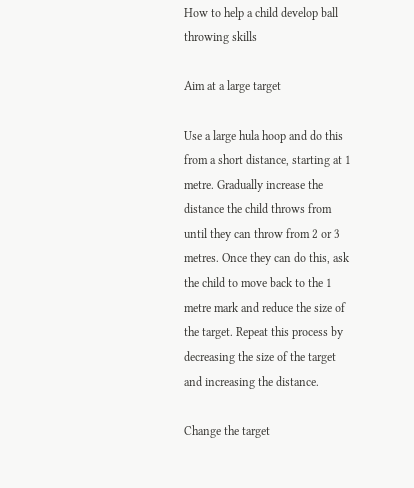How to help a child develop ball throwing skills

Aim at a large target

Use a large hula hoop and do this from a short distance, starting at 1 metre. Gradually increase the distance the child throws from until they can throw from 2 or 3 metres. Once they can do this, ask the child to move back to the 1 metre mark and reduce the size of the target. Repeat this process by decreasing the size of the target and increasing the distance.

Change the target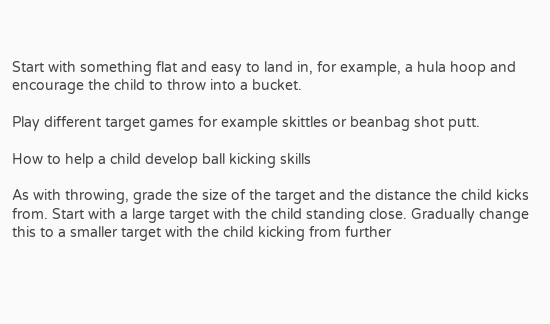Start with something flat and easy to land in, for example, a hula hoop and encourage the child to throw into a bucket.

Play different target games for example skittles or beanbag shot putt.

How to help a child develop ball kicking skills

As with throwing, grade the size of the target and the distance the child kicks from. Start with a large target with the child standing close. Gradually change this to a smaller target with the child kicking from further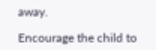away.

Encourage the child to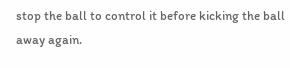stop the ball to control it before kicking the ball away again.